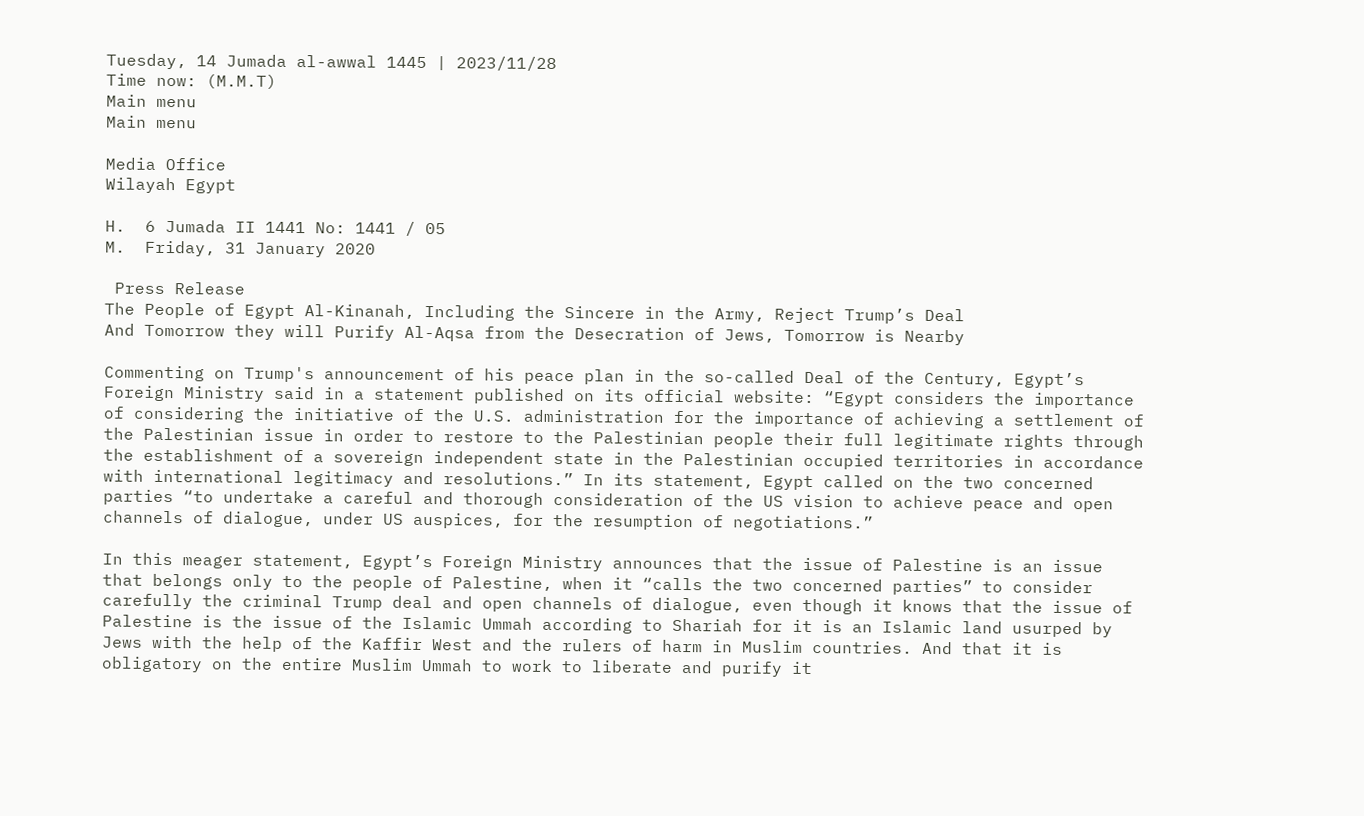Tuesday, 14 Jumada al-awwal 1445 | 2023/11/28
Time now: (M.M.T)
Main menu
Main menu

Media Office
Wilayah Egypt

H.  6 Jumada II 1441 No: 1441 / 05
M.  Friday, 31 January 2020

 Press Release
The People of Egypt Al-Kinanah, Including the Sincere in the Army, Reject Trump’s Deal
And Tomorrow they will Purify Al-Aqsa from the Desecration of Jews, Tomorrow is Nearby

Commenting on Trump's announcement of his peace plan in the so-called Deal of the Century, Egypt’s Foreign Ministry said in a statement published on its official website: “Egypt considers the importance of considering the initiative of the U.S. administration for the importance of achieving a settlement of the Palestinian issue in order to restore to the Palestinian people their full legitimate rights through the establishment of a sovereign independent state in the Palestinian occupied territories in accordance with international legitimacy and resolutions.” In its statement, Egypt called on the two concerned parties “to undertake a careful and thorough consideration of the US vision to achieve peace and open channels of dialogue, under US auspices, for the resumption of negotiations.”

In this meager statement, Egypt’s Foreign Ministry announces that the issue of Palestine is an issue that belongs only to the people of Palestine, when it “calls the two concerned parties” to consider carefully the criminal Trump deal and open channels of dialogue, even though it knows that the issue of Palestine is the issue of the Islamic Ummah according to Shariah for it is an Islamic land usurped by Jews with the help of the Kaffir West and the rulers of harm in Muslim countries. And that it is obligatory on the entire Muslim Ummah to work to liberate and purify it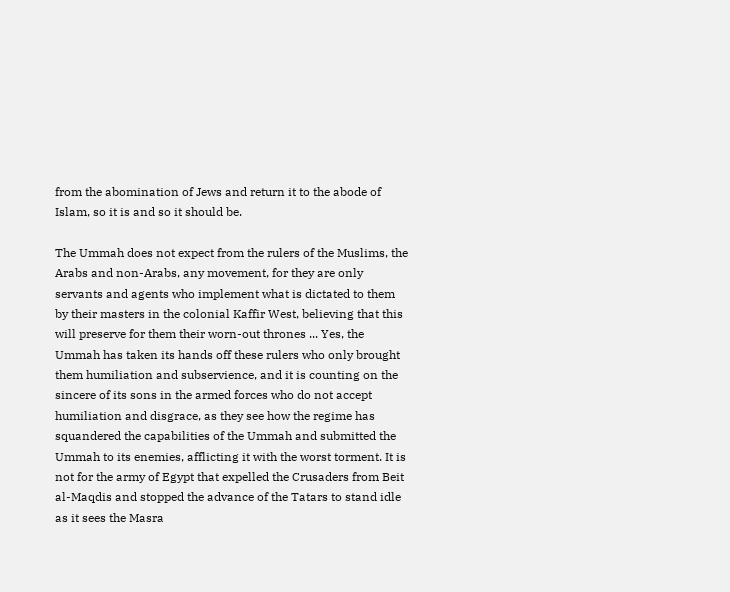from the abomination of Jews and return it to the abode of Islam, so it is and so it should be.

The Ummah does not expect from the rulers of the Muslims, the Arabs and non-Arabs, any movement, for they are only servants and agents who implement what is dictated to them by their masters in the colonial Kaffir West, believing that this will preserve for them their worn-out thrones ... Yes, the Ummah has taken its hands off these rulers who only brought them humiliation and subservience, and it is counting on the sincere of its sons in the armed forces who do not accept humiliation and disgrace, as they see how the regime has squandered the capabilities of the Ummah and submitted the Ummah to its enemies, afflicting it with the worst torment. It is not for the army of Egypt that expelled the Crusaders from Beit al-Maqdis and stopped the advance of the Tatars to stand idle as it sees the Masra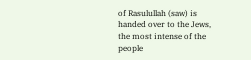of Rasulullah (saw) is handed over to the Jews, the most intense of the people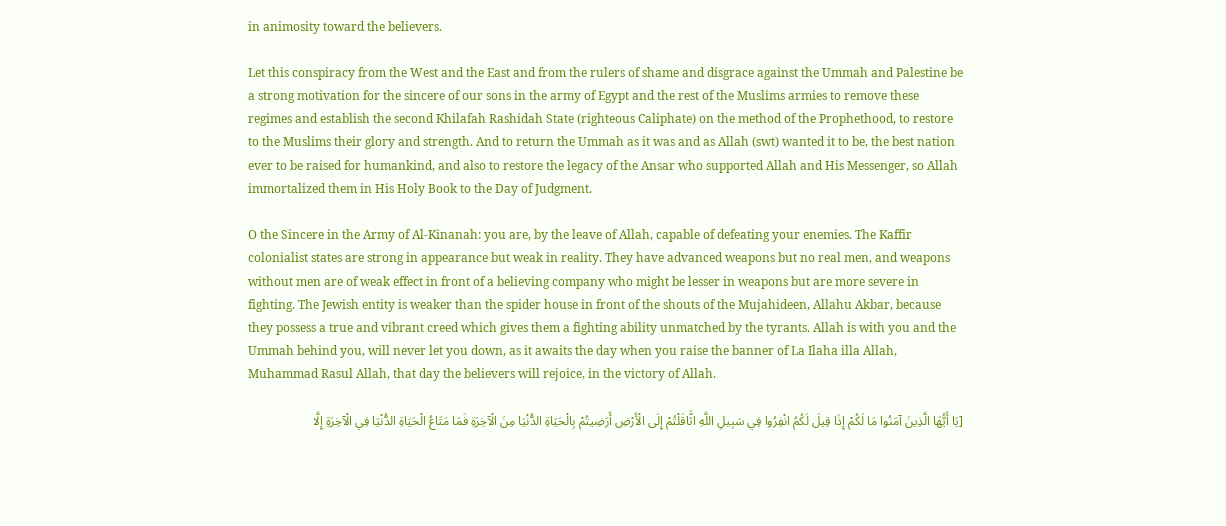in animosity toward the believers.

Let this conspiracy from the West and the East and from the rulers of shame and disgrace against the Ummah and Palestine be a strong motivation for the sincere of our sons in the army of Egypt and the rest of the Muslims armies to remove these regimes and establish the second Khilafah Rashidah State (righteous Caliphate) on the method of the Prophethood, to restore to the Muslims their glory and strength. And to return the Ummah as it was and as Allah (swt) wanted it to be, the best nation ever to be raised for humankind, and also to restore the legacy of the Ansar who supported Allah and His Messenger, so Allah immortalized them in His Holy Book to the Day of Judgment.

O the Sincere in the Army of Al-Kinanah: you are, by the leave of Allah, capable of defeating your enemies. The Kaffir colonialist states are strong in appearance but weak in reality. They have advanced weapons but no real men, and weapons without men are of weak effect in front of a believing company who might be lesser in weapons but are more severe in fighting. The Jewish entity is weaker than the spider house in front of the shouts of the Mujahideen, Allahu Akbar, because they possess a true and vibrant creed which gives them a fighting ability unmatched by the tyrants. Allah is with you and the Ummah behind you, will never let you down, as it awaits the day when you raise the banner of La Ilaha illa Allah, Muhammad Rasul Allah, that day the believers will rejoice, in the victory of Allah.

[يَا أَيُّهَا الَّذِينَ آمَنُوا مَا لَكُمْ إِذَا قِيلَ لَكُمُ انْفِرُوا فِي سَبِيلِ اللَّهِ اثَّاقَلْتُمْ إِلَى الْأَرْضِ أَرَضِيتُمْ بِالْحَيَاةِ الدُّنْيَا مِنَ الْآخِرَةِ فَمَا مَتَاعُ الْحَيَاةِ الدُّنْيَا فِي الْآخِرَةِ إِلَّا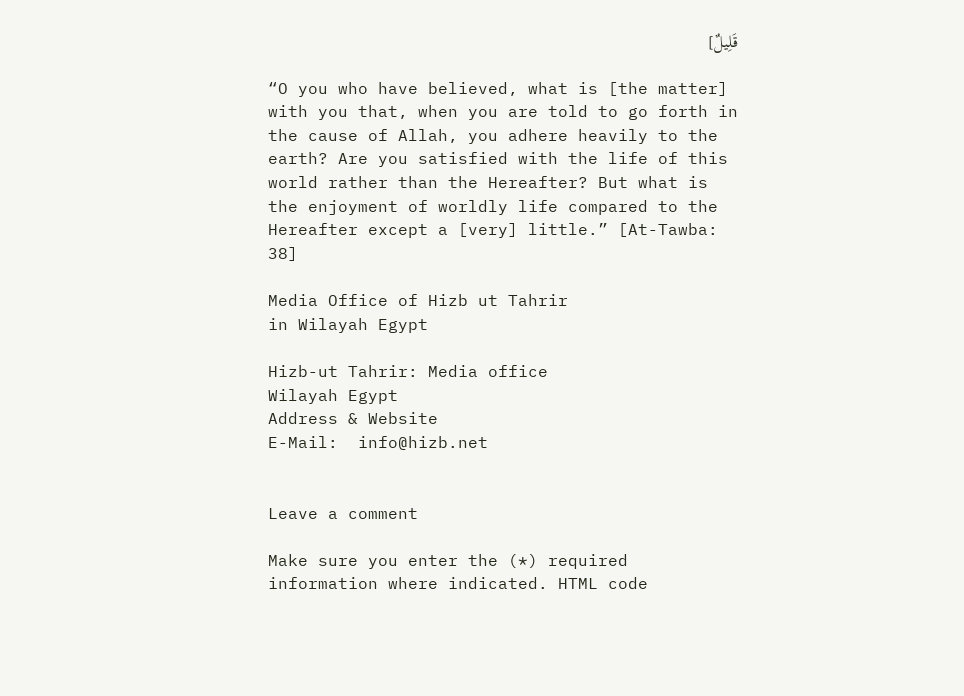قَلِيلٌ]

“O you who have believed, what is [the matter] with you that, when you are told to go forth in the cause of Allah, you adhere heavily to the earth? Are you satisfied with the life of this world rather than the Hereafter? But what is the enjoyment of worldly life compared to the Hereafter except a [very] little.” [At-Tawba: 38]

Media Office of Hizb ut Tahrir
in Wilayah Egypt

Hizb-ut Tahrir: Media office
Wilayah Egypt
Address & Website
E-Mail:  info@hizb.net


Leave a comment

Make sure you enter the (*) required information where indicated. HTML code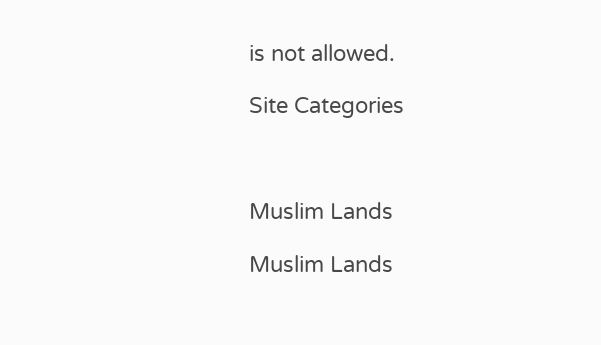is not allowed.

Site Categories



Muslim Lands

Muslim Lands